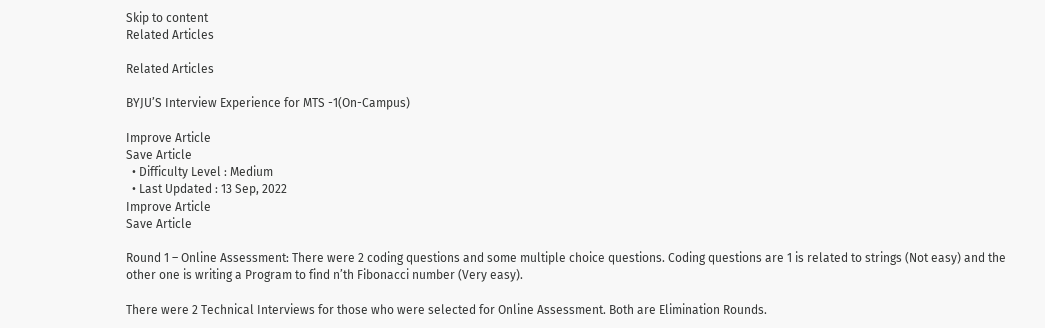Skip to content
Related Articles

Related Articles

BYJU’S Interview Experience for MTS -1(On-Campus)

Improve Article
Save Article
  • Difficulty Level : Medium
  • Last Updated : 13 Sep, 2022
Improve Article
Save Article

Round 1 – Online Assessment: There were 2 coding questions and some multiple choice questions. Coding questions are 1 is related to strings (Not easy) and the other one is writing a Program to find n’th Fibonacci number (Very easy).

There were 2 Technical Interviews for those who were selected for Online Assessment. Both are Elimination Rounds.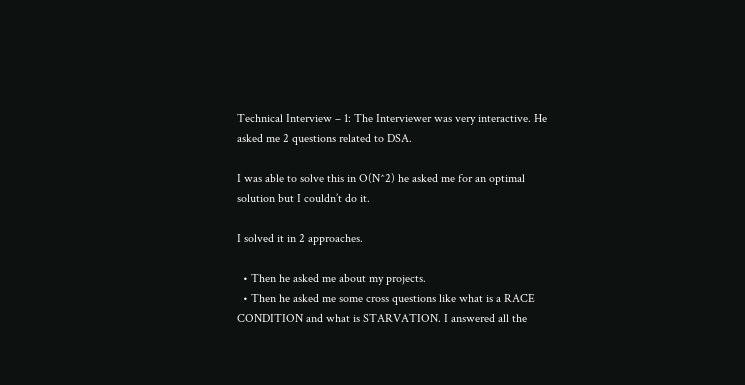Technical Interview – 1: The Interviewer was very interactive. He asked me 2 questions related to DSA.

I was able to solve this in O(N^2) he asked me for an optimal solution but I couldn’t do it.

I solved it in 2 approaches.

  • Then he asked me about my projects.
  • Then he asked me some cross questions like what is a RACE CONDITION and what is STARVATION. I answered all the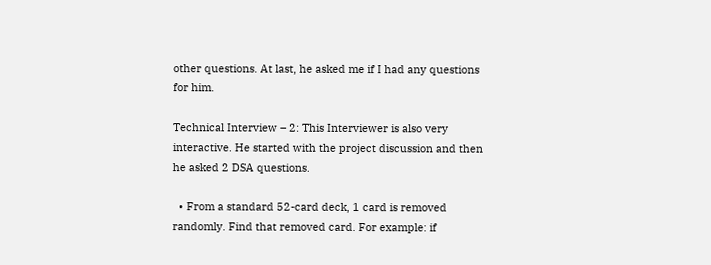other questions. At last, he asked me if I had any questions for him.

Technical Interview – 2: This Interviewer is also very interactive. He started with the project discussion and then he asked 2 DSA questions.

  • From a standard 52-card deck, 1 card is removed randomly. Find that removed card. For example: if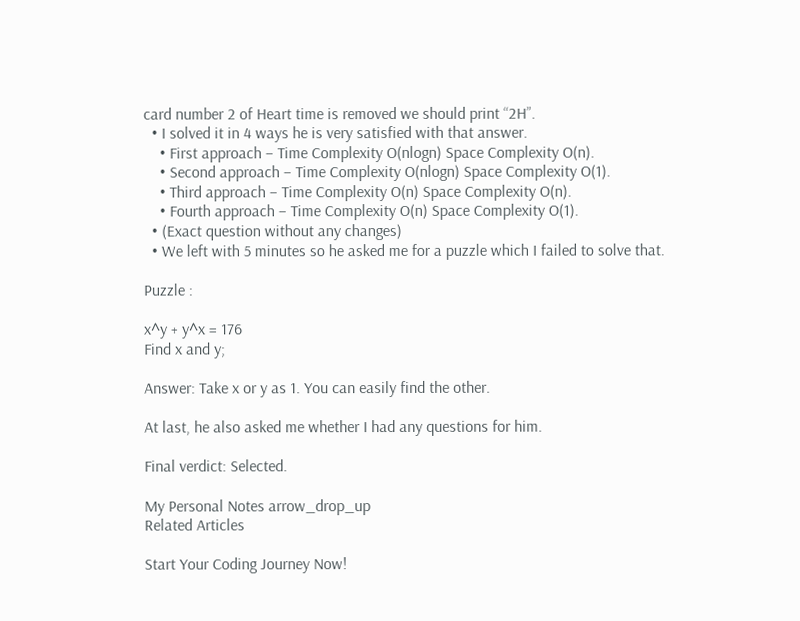card number 2 of Heart time is removed we should print “2H”.
  • I solved it in 4 ways he is very satisfied with that answer.
    • First approach – Time Complexity O(nlogn) Space Complexity O(n).
    • Second approach – Time Complexity O(nlogn) Space Complexity O(1).
    • Third approach – Time Complexity O(n) Space Complexity O(n).
    • Fourth approach – Time Complexity O(n) Space Complexity O(1).
  • (Exact question without any changes)
  • We left with 5 minutes so he asked me for a puzzle which I failed to solve that.

Puzzle :

x^y + y^x = 176
Find x and y;

Answer: Take x or y as 1. You can easily find the other.

At last, he also asked me whether I had any questions for him.

Final verdict: Selected.

My Personal Notes arrow_drop_up
Related Articles

Start Your Coding Journey Now!